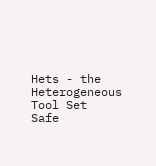Hets - the Heterogeneous Tool Set
Safe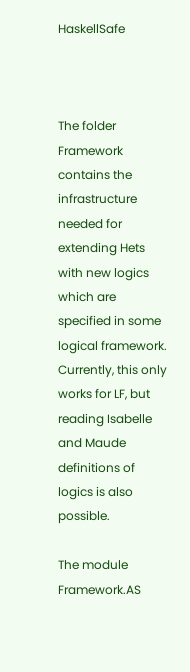HaskellSafe



The folder Framework contains the infrastructure needed for extending Hets with new logics which are specified in some logical framework. Currently, this only works for LF, but reading Isabelle and Maude definitions of logics is also possible.

The module Framework.AS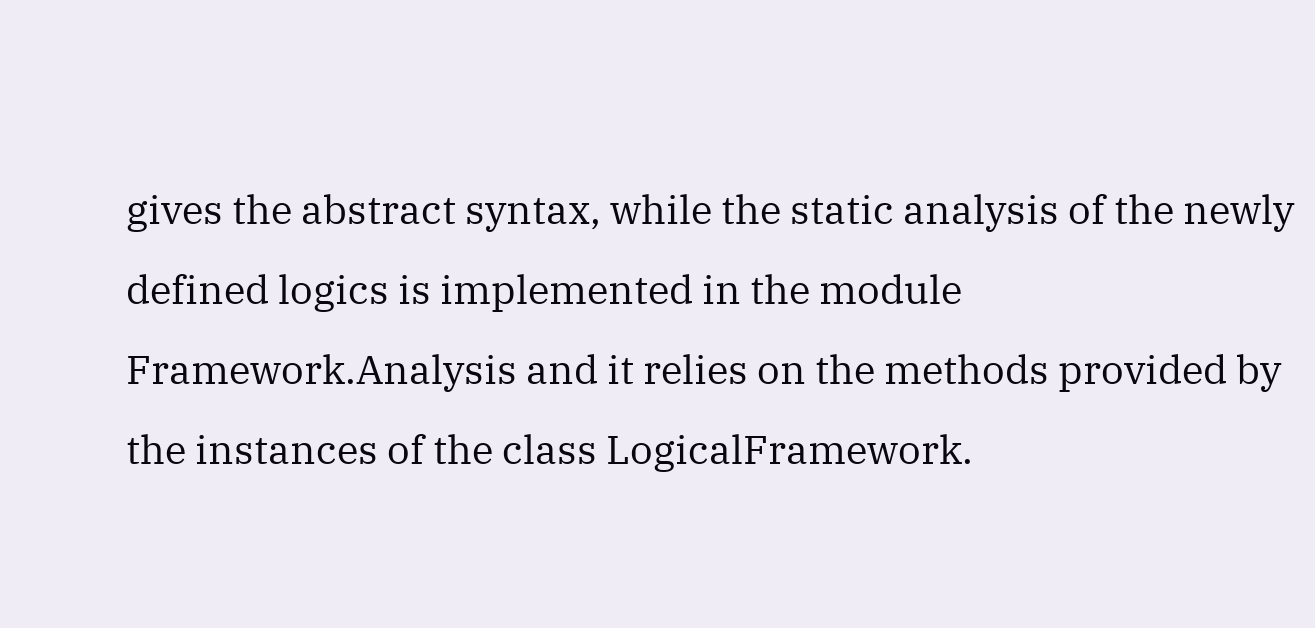gives the abstract syntax, while the static analysis of the newly defined logics is implemented in the module Framework.Analysis and it relies on the methods provided by the instances of the class LogicalFramework.